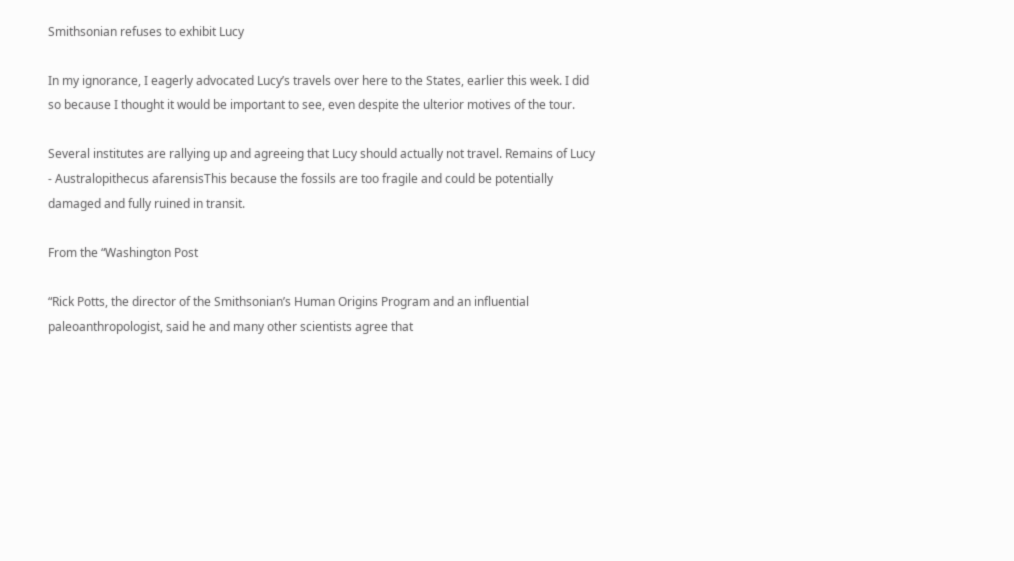Smithsonian refuses to exhibit Lucy

In my ignorance, I eagerly advocated Lucy’s travels over here to the States, earlier this week. I did so because I thought it would be important to see, even despite the ulterior motives of the tour.

Several institutes are rallying up and agreeing that Lucy should actually not travel. Remains of Lucy - Australopithecus afarensisThis because the fossils are too fragile and could be potentially damaged and fully ruined in transit.

From the “Washington Post

“Rick Potts, the director of the Smithsonian’s Human Origins Program and an influential paleoanthropologist, said he and many other scientists agree that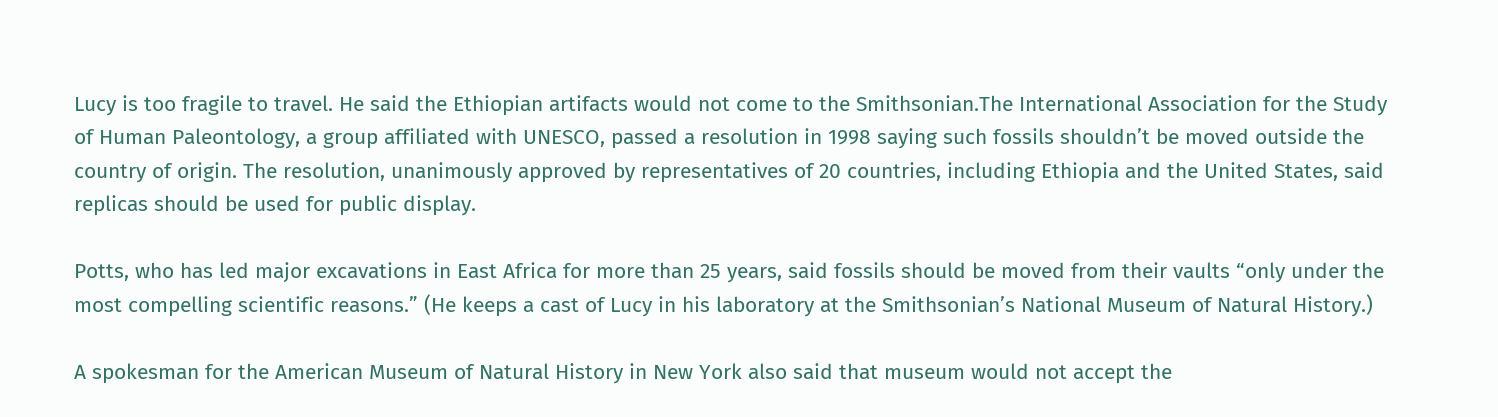Lucy is too fragile to travel. He said the Ethiopian artifacts would not come to the Smithsonian.The International Association for the Study of Human Paleontology, a group affiliated with UNESCO, passed a resolution in 1998 saying such fossils shouldn’t be moved outside the country of origin. The resolution, unanimously approved by representatives of 20 countries, including Ethiopia and the United States, said replicas should be used for public display.

Potts, who has led major excavations in East Africa for more than 25 years, said fossils should be moved from their vaults “only under the most compelling scientific reasons.” (He keeps a cast of Lucy in his laboratory at the Smithsonian’s National Museum of Natural History.)

A spokesman for the American Museum of Natural History in New York also said that museum would not accept the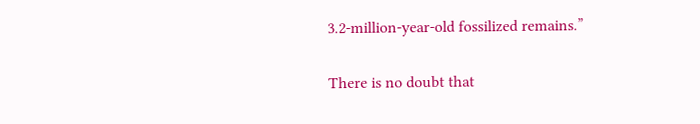3.2-million-year-old fossilized remains.”

There is no doubt that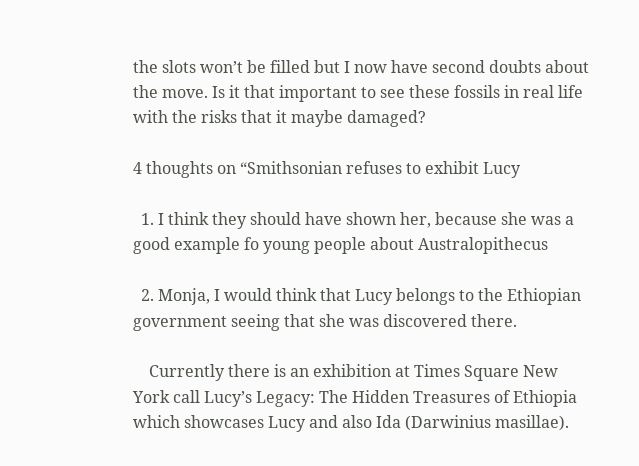the slots won’t be filled but I now have second doubts about the move. Is it that important to see these fossils in real life with the risks that it maybe damaged?

4 thoughts on “Smithsonian refuses to exhibit Lucy

  1. I think they should have shown her, because she was a good example fo young people about Australopithecus

  2. Monja, I would think that Lucy belongs to the Ethiopian government seeing that she was discovered there.

    Currently there is an exhibition at Times Square New York call Lucy’s Legacy: The Hidden Treasures of Ethiopia which showcases Lucy and also Ida (Darwinius masillae).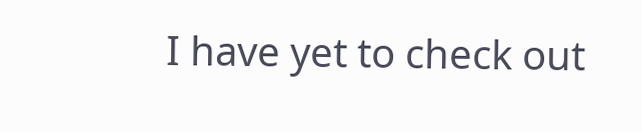I have yet to check out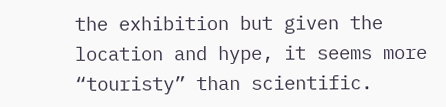the exhibition but given the location and hype, it seems more “touristy” than scientific.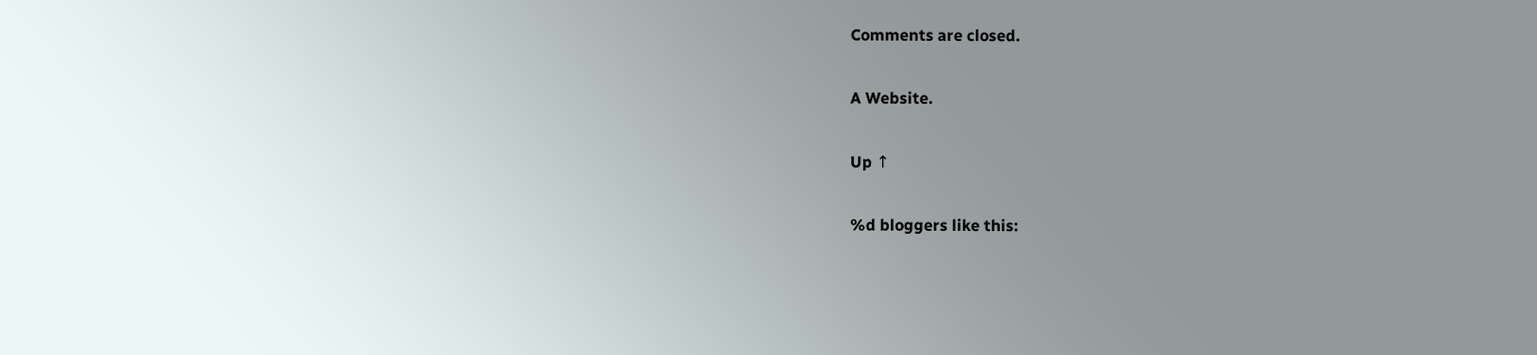Comments are closed.

A Website.

Up ↑

%d bloggers like this: